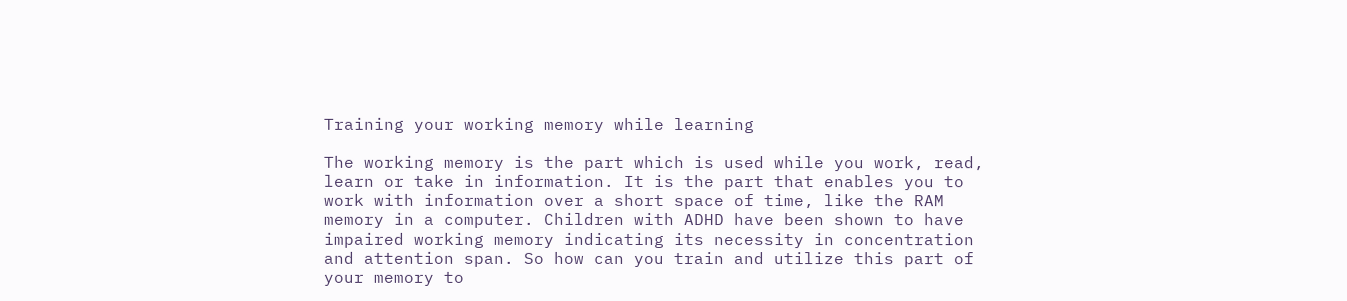Training your working memory while learning

The working memory is the part which is used while you work, read, learn or take in information. It is the part that enables you to work with information over a short space of time, like the RAM memory in a computer. Children with ADHD have been shown to have impaired working memory indicating its necessity in concentration and attention span. So how can you train and utilize this part of your memory to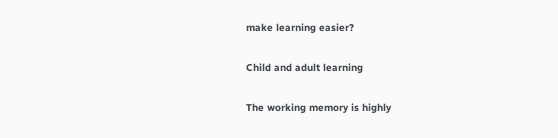make learning easier?

Child and adult learning

The working memory is highly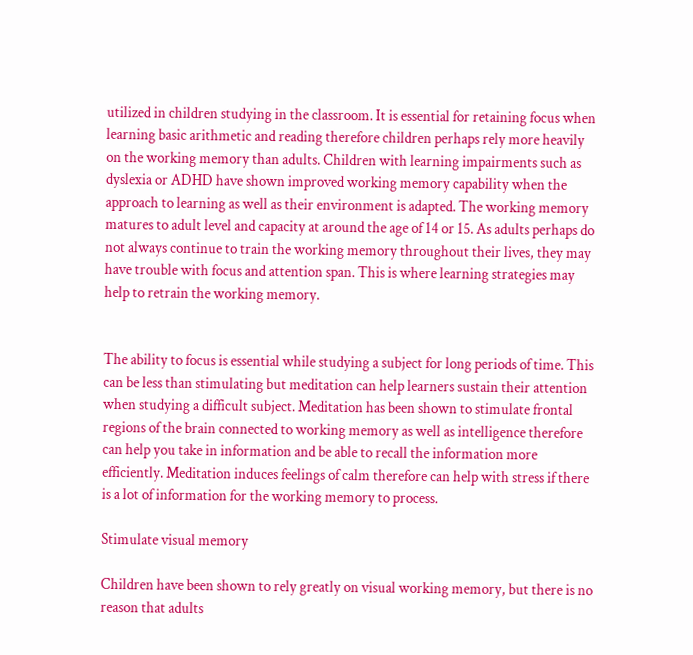utilized in children studying in the classroom. It is essential for retaining focus when learning basic arithmetic and reading therefore children perhaps rely more heavily on the working memory than adults. Children with learning impairments such as dyslexia or ADHD have shown improved working memory capability when the approach to learning as well as their environment is adapted. The working memory matures to adult level and capacity at around the age of 14 or 15. As adults perhaps do not always continue to train the working memory throughout their lives, they may have trouble with focus and attention span. This is where learning strategies may help to retrain the working memory.


The ability to focus is essential while studying a subject for long periods of time. This can be less than stimulating but meditation can help learners sustain their attention when studying a difficult subject. Meditation has been shown to stimulate frontal regions of the brain connected to working memory as well as intelligence therefore can help you take in information and be able to recall the information more efficiently. Meditation induces feelings of calm therefore can help with stress if there is a lot of information for the working memory to process.

Stimulate visual memory

Children have been shown to rely greatly on visual working memory, but there is no reason that adults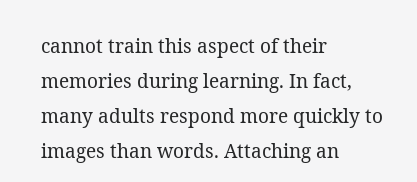cannot train this aspect of their memories during learning. In fact, many adults respond more quickly to images than words. Attaching an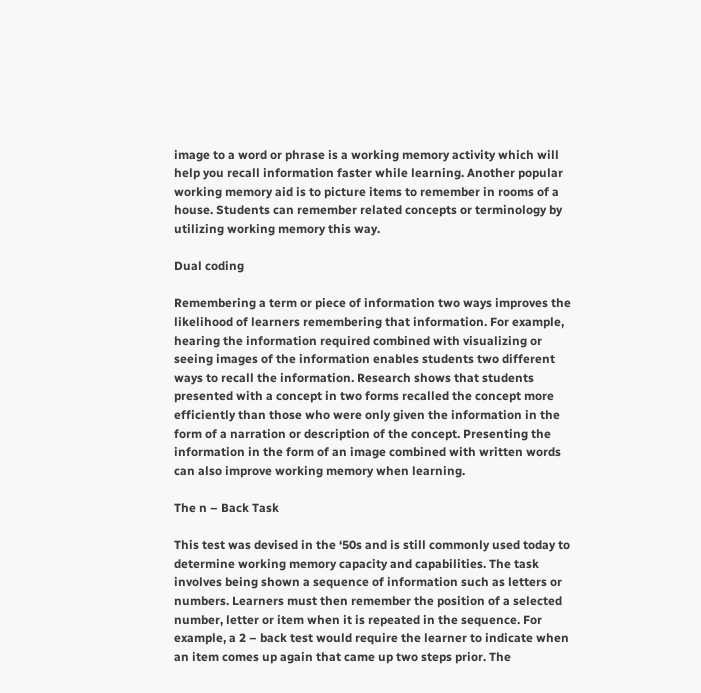image to a word or phrase is a working memory activity which will help you recall information faster while learning. Another popular working memory aid is to picture items to remember in rooms of a house. Students can remember related concepts or terminology by utilizing working memory this way.

Dual coding

Remembering a term or piece of information two ways improves the likelihood of learners remembering that information. For example, hearing the information required combined with visualizing or seeing images of the information enables students two different ways to recall the information. Research shows that students presented with a concept in two forms recalled the concept more efficiently than those who were only given the information in the form of a narration or description of the concept. Presenting the information in the form of an image combined with written words can also improve working memory when learning.

The n – Back Task

This test was devised in the ‘50s and is still commonly used today to determine working memory capacity and capabilities. The task involves being shown a sequence of information such as letters or numbers. Learners must then remember the position of a selected number, letter or item when it is repeated in the sequence. For example, a 2 – back test would require the learner to indicate when an item comes up again that came up two steps prior. The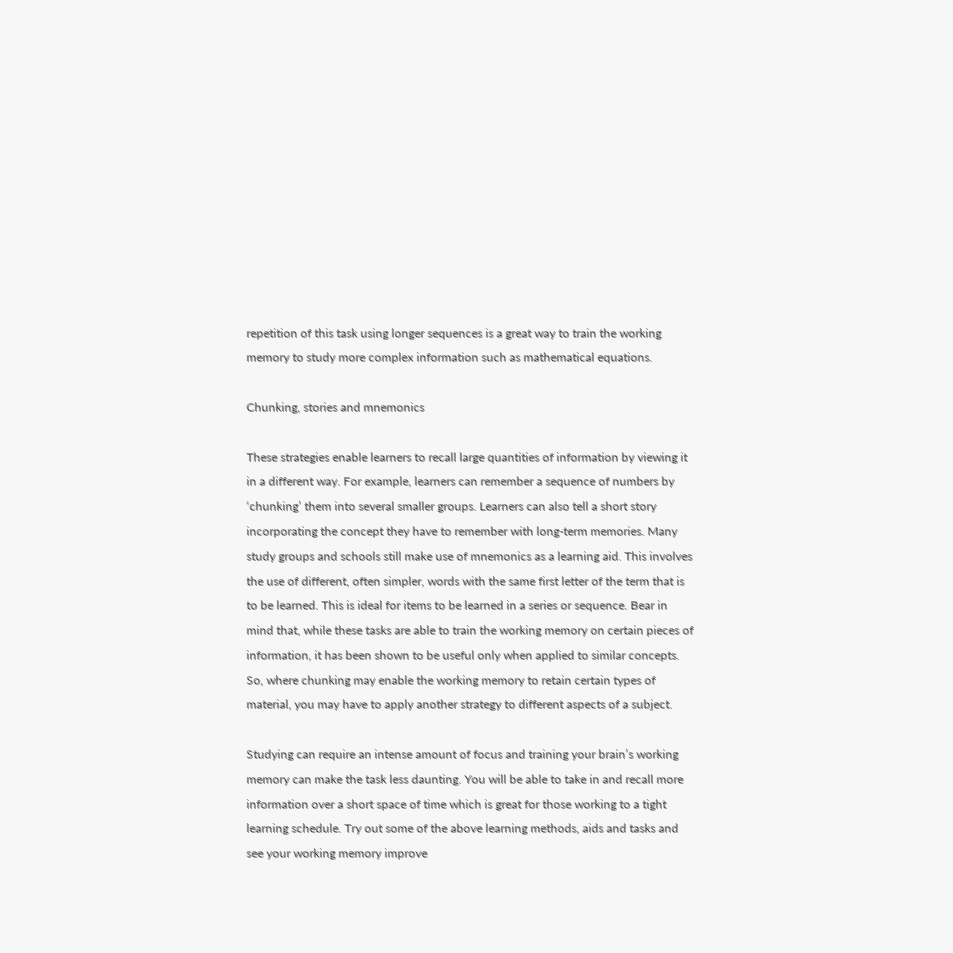repetition of this task using longer sequences is a great way to train the working memory to study more complex information such as mathematical equations.

Chunking, stories and mnemonics

These strategies enable learners to recall large quantities of information by viewing it in a different way. For example, learners can remember a sequence of numbers by ‘chunking’ them into several smaller groups. Learners can also tell a short story incorporating the concept they have to remember with long-term memories. Many study groups and schools still make use of mnemonics as a learning aid. This involves the use of different, often simpler, words with the same first letter of the term that is to be learned. This is ideal for items to be learned in a series or sequence. Bear in mind that, while these tasks are able to train the working memory on certain pieces of information, it has been shown to be useful only when applied to similar concepts. So, where chunking may enable the working memory to retain certain types of material, you may have to apply another strategy to different aspects of a subject.

Studying can require an intense amount of focus and training your brain’s working memory can make the task less daunting. You will be able to take in and recall more information over a short space of time which is great for those working to a tight learning schedule. Try out some of the above learning methods, aids and tasks and see your working memory improve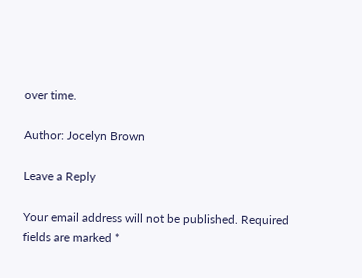over time.

Author: Jocelyn Brown

Leave a Reply

Your email address will not be published. Required fields are marked *